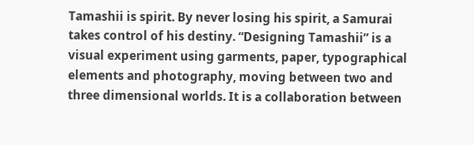Tamashii is spirit. By never losing his spirit, a Samurai takes control of his destiny. “Designing Tamashii” is a visual experiment using garments, paper, typographical elements and photography, moving between two and three dimensional worlds. It is a collaboration between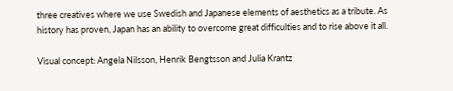three creatives where we use Swedish and Japanese elements of aesthetics as a tribute. As history has proven, Japan has an ability to overcome great difficulties and to rise above it all.

Visual concept: Angela Nilsson, Henrik Bengtsson and Julia Krantz